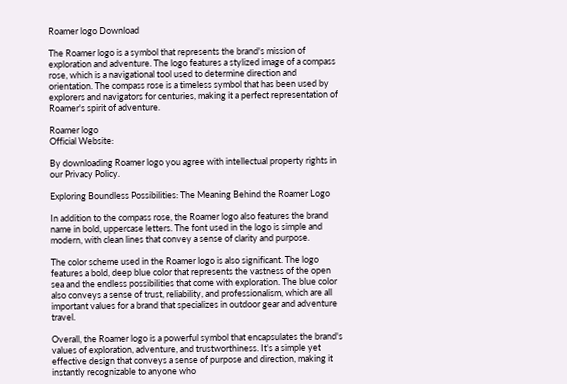Roamer logo Download

The Roamer logo is a symbol that represents the brand's mission of exploration and adventure. The logo features a stylized image of a compass rose, which is a navigational tool used to determine direction and orientation. The compass rose is a timeless symbol that has been used by explorers and navigators for centuries, making it a perfect representation of Roamer's spirit of adventure.

Roamer logo
Official Website:

By downloading Roamer logo you agree with intellectual property rights in our Privacy Policy.

Exploring Boundless Possibilities: The Meaning Behind the Roamer Logo

In addition to the compass rose, the Roamer logo also features the brand name in bold, uppercase letters. The font used in the logo is simple and modern, with clean lines that convey a sense of clarity and purpose.

The color scheme used in the Roamer logo is also significant. The logo features a bold, deep blue color that represents the vastness of the open sea and the endless possibilities that come with exploration. The blue color also conveys a sense of trust, reliability, and professionalism, which are all important values for a brand that specializes in outdoor gear and adventure travel.

Overall, the Roamer logo is a powerful symbol that encapsulates the brand's values of exploration, adventure, and trustworthiness. It's a simple yet effective design that conveys a sense of purpose and direction, making it instantly recognizable to anyone who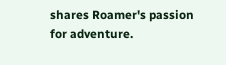shares Roamer's passion for adventure.